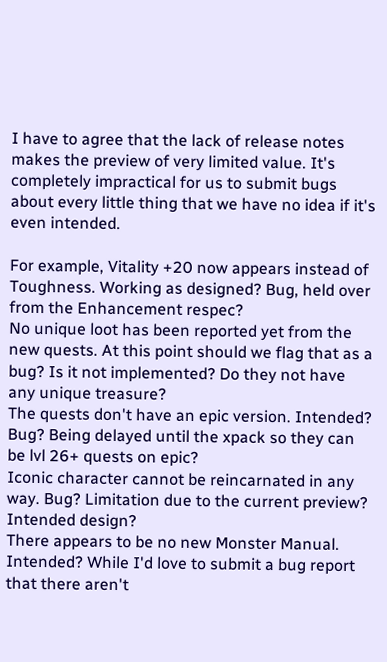I have to agree that the lack of release notes makes the preview of very limited value. It's completely impractical for us to submit bugs about every little thing that we have no idea if it's even intended.

For example, Vitality +20 now appears instead of Toughness. Working as designed? Bug, held over from the Enhancement respec?
No unique loot has been reported yet from the new quests. At this point should we flag that as a bug? Is it not implemented? Do they not have any unique treasure?
The quests don't have an epic version. Intended? Bug? Being delayed until the xpack so they can be lvl 26+ quests on epic?
Iconic character cannot be reincarnated in any way. Bug? Limitation due to the current preview? Intended design?
There appears to be no new Monster Manual. Intended? While I'd love to submit a bug report that there aren't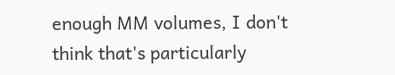enough MM volumes, I don't think that's particularly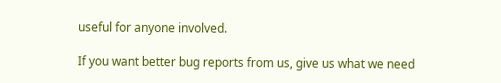useful for anyone involved.

If you want better bug reports from us, give us what we need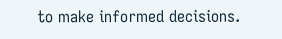to make informed decisions.